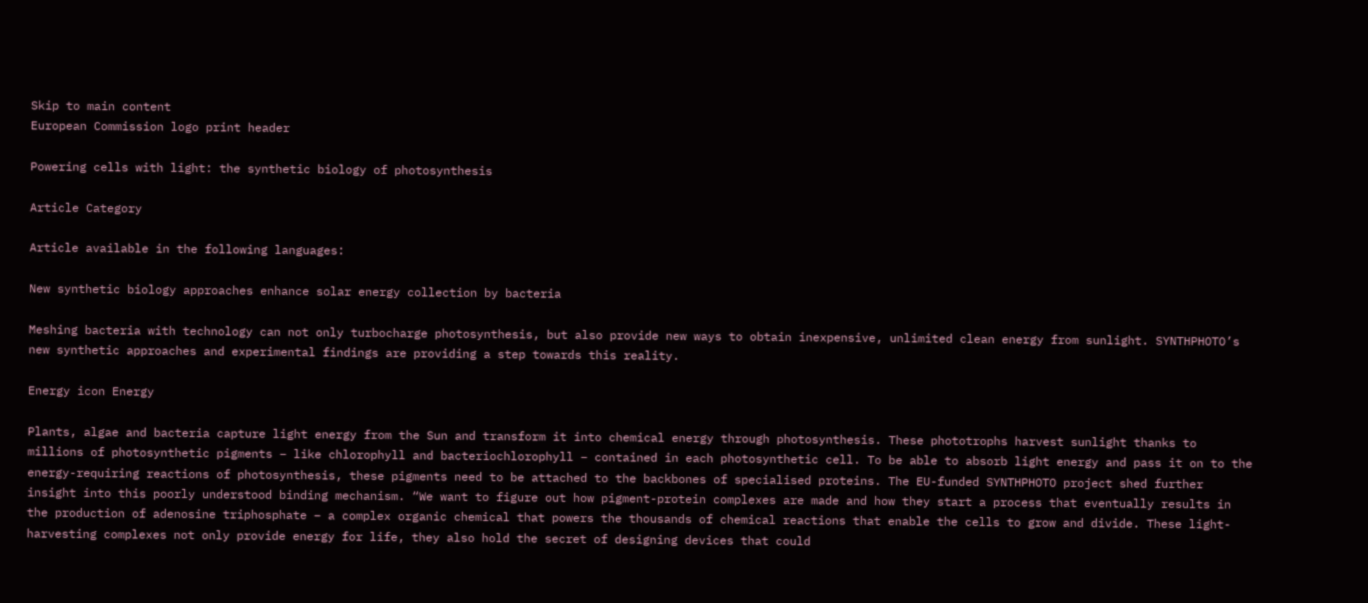Skip to main content
European Commission logo print header

Powering cells with light: the synthetic biology of photosynthesis

Article Category

Article available in the following languages:

New synthetic biology approaches enhance solar energy collection by bacteria

Meshing bacteria with technology can not only turbocharge photosynthesis, but also provide new ways to obtain inexpensive, unlimited clean energy from sunlight. SYNTHPHOTO’s new synthetic approaches and experimental findings are providing a step towards this reality.

Energy icon Energy

Plants, algae and bacteria capture light energy from the Sun and transform it into chemical energy through photosynthesis. These phototrophs harvest sunlight thanks to millions of photosynthetic pigments – like chlorophyll and bacteriochlorophyll – contained in each photosynthetic cell. To be able to absorb light energy and pass it on to the energy-requiring reactions of photosynthesis, these pigments need to be attached to the backbones of specialised proteins. The EU-funded SYNTHPHOTO project shed further insight into this poorly understood binding mechanism. “We want to figure out how pigment-protein complexes are made and how they start a process that eventually results in the production of adenosine triphosphate – a complex organic chemical that powers the thousands of chemical reactions that enable the cells to grow and divide. These light-harvesting complexes not only provide energy for life, they also hold the secret of designing devices that could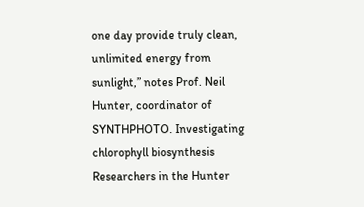one day provide truly clean, unlimited energy from sunlight,” notes Prof. Neil Hunter, coordinator of SYNTHPHOTO. Investigating chlorophyll biosynthesis Researchers in the Hunter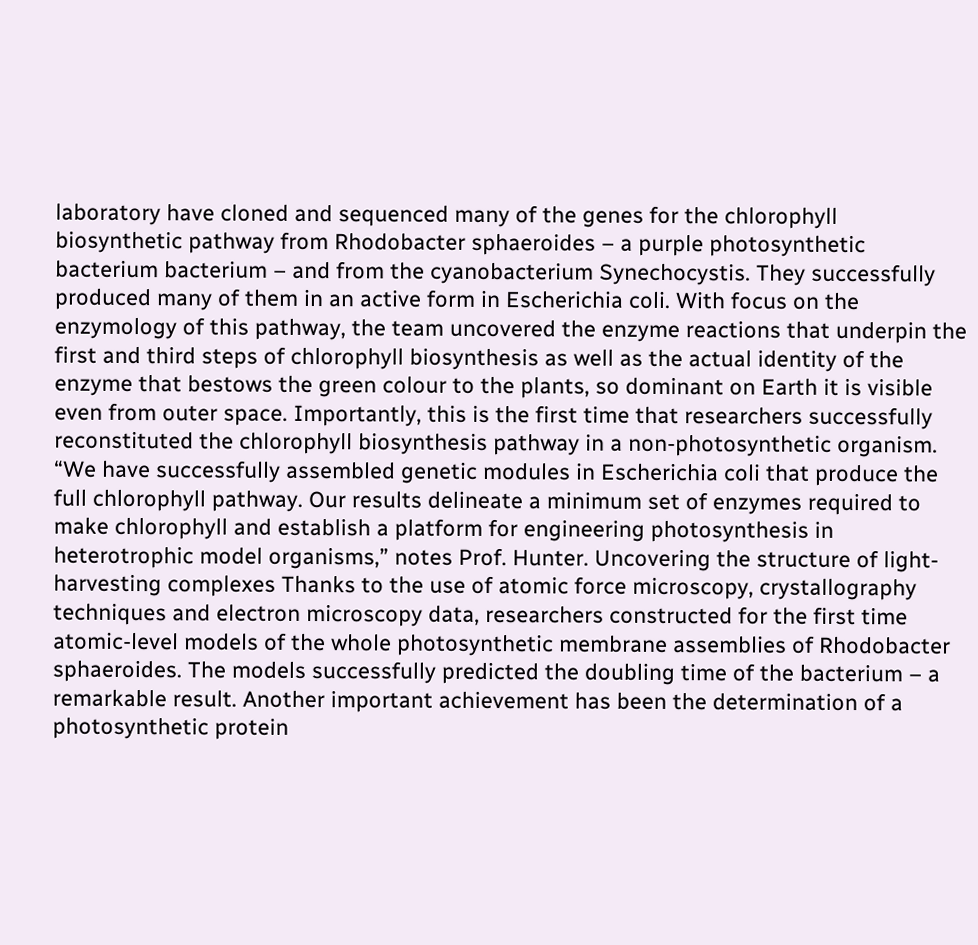laboratory have cloned and sequenced many of the genes for the chlorophyll biosynthetic pathway from Rhodobacter sphaeroides – a purple photosynthetic bacterium bacterium – and from the cyanobacterium Synechocystis. They successfully produced many of them in an active form in Escherichia coli. With focus on the enzymology of this pathway, the team uncovered the enzyme reactions that underpin the first and third steps of chlorophyll biosynthesis as well as the actual identity of the enzyme that bestows the green colour to the plants, so dominant on Earth it is visible even from outer space. Importantly, this is the first time that researchers successfully reconstituted the chlorophyll biosynthesis pathway in a non-photosynthetic organism. “We have successfully assembled genetic modules in Escherichia coli that produce the full chlorophyll pathway. Our results delineate a minimum set of enzymes required to make chlorophyll and establish a platform for engineering photosynthesis in heterotrophic model organisms,” notes Prof. Hunter. Uncovering the structure of light-harvesting complexes Thanks to the use of atomic force microscopy, crystallography techniques and electron microscopy data, researchers constructed for the first time atomic-level models of the whole photosynthetic membrane assemblies of Rhodobacter sphaeroides. The models successfully predicted the doubling time of the bacterium – a remarkable result. Another important achievement has been the determination of a photosynthetic protein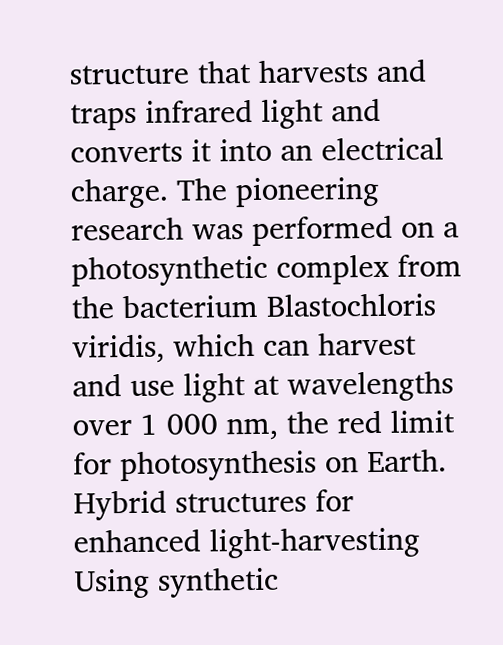structure that harvests and traps infrared light and converts it into an electrical charge. The pioneering research was performed on a photosynthetic complex from the bacterium Blastochloris viridis, which can harvest and use light at wavelengths over 1 000 nm, the red limit for photosynthesis on Earth. Hybrid structures for enhanced light-harvesting Using synthetic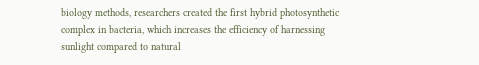biology methods, researchers created the first hybrid photosynthetic complex in bacteria, which increases the efficiency of harnessing sunlight compared to natural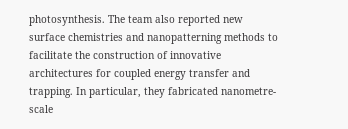photosynthesis. The team also reported new surface chemistries and nanopatterning methods to facilitate the construction of innovative architectures for coupled energy transfer and trapping. In particular, they fabricated nanometre-scale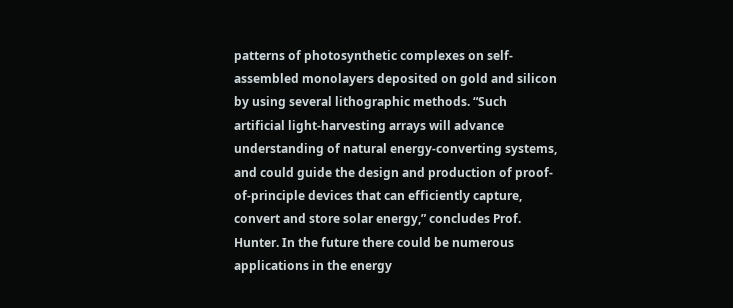patterns of photosynthetic complexes on self-assembled monolayers deposited on gold and silicon by using several lithographic methods. “Such artificial light-harvesting arrays will advance understanding of natural energy-converting systems, and could guide the design and production of proof-of-principle devices that can efficiently capture, convert and store solar energy,” concludes Prof. Hunter. In the future there could be numerous applications in the energy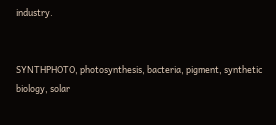industry.


SYNTHPHOTO, photosynthesis, bacteria, pigment, synthetic biology, solar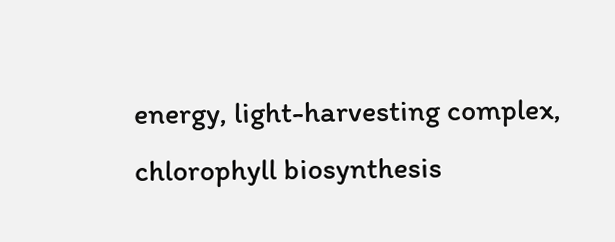energy, light-harvesting complex, chlorophyll biosynthesis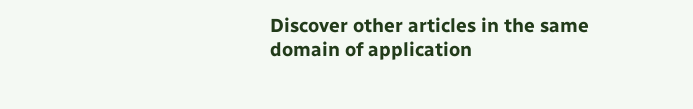Discover other articles in the same domain of application